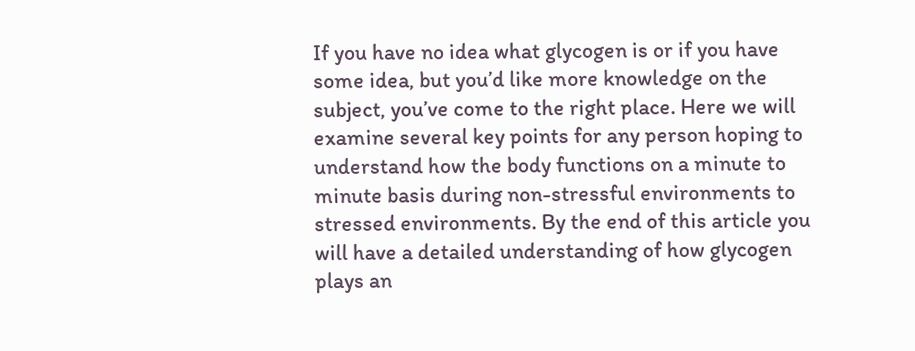If you have no idea what glycogen is or if you have some idea, but you’d like more knowledge on the subject, you’ve come to the right place. Here we will examine several key points for any person hoping to understand how the body functions on a minute to minute basis during non-stressful environments to stressed environments. By the end of this article you will have a detailed understanding of how glycogen plays an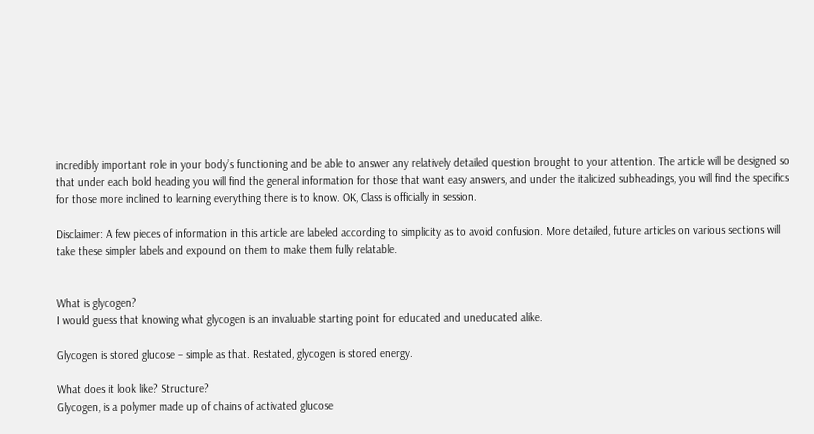incredibly important role in your body’s functioning and be able to answer any relatively detailed question brought to your attention. The article will be designed so that under each bold heading you will find the general information for those that want easy answers, and under the italicized subheadings, you will find the specifics for those more inclined to learning everything there is to know. OK, Class is officially in session.

Disclaimer: A few pieces of information in this article are labeled according to simplicity as to avoid confusion. More detailed, future articles on various sections will take these simpler labels and expound on them to make them fully relatable.


What is glycogen?
I would guess that knowing what glycogen is an invaluable starting point for educated and uneducated alike.

Glycogen is stored glucose – simple as that. Restated, glycogen is stored energy.

What does it look like? Structure?
Glycogen, is a polymer made up of chains of activated glucose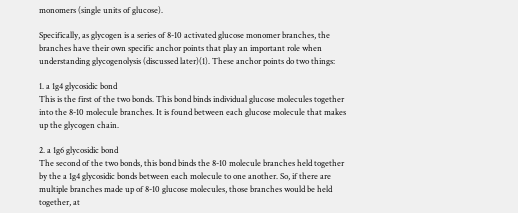monomers (single units of glucose).

Specifically, as glycogen is a series of 8-10 activated glucose monomer branches, the branches have their own specific anchor points that play an important role when understanding glycogenolysis (discussed later)(1). These anchor points do two things:

1. a 1g4 glycosidic bond
This is the first of the two bonds. This bond binds individual glucose molecules together into the 8-10 molecule branches. It is found between each glucose molecule that makes up the glycogen chain.

2. a 1g6 glycosidic bond
The second of the two bonds, this bond binds the 8-10 molecule branches held together by the a 1g4 glycosidic bonds between each molecule to one another. So, if there are multiple branches made up of 8-10 glucose molecules, those branches would be held together, at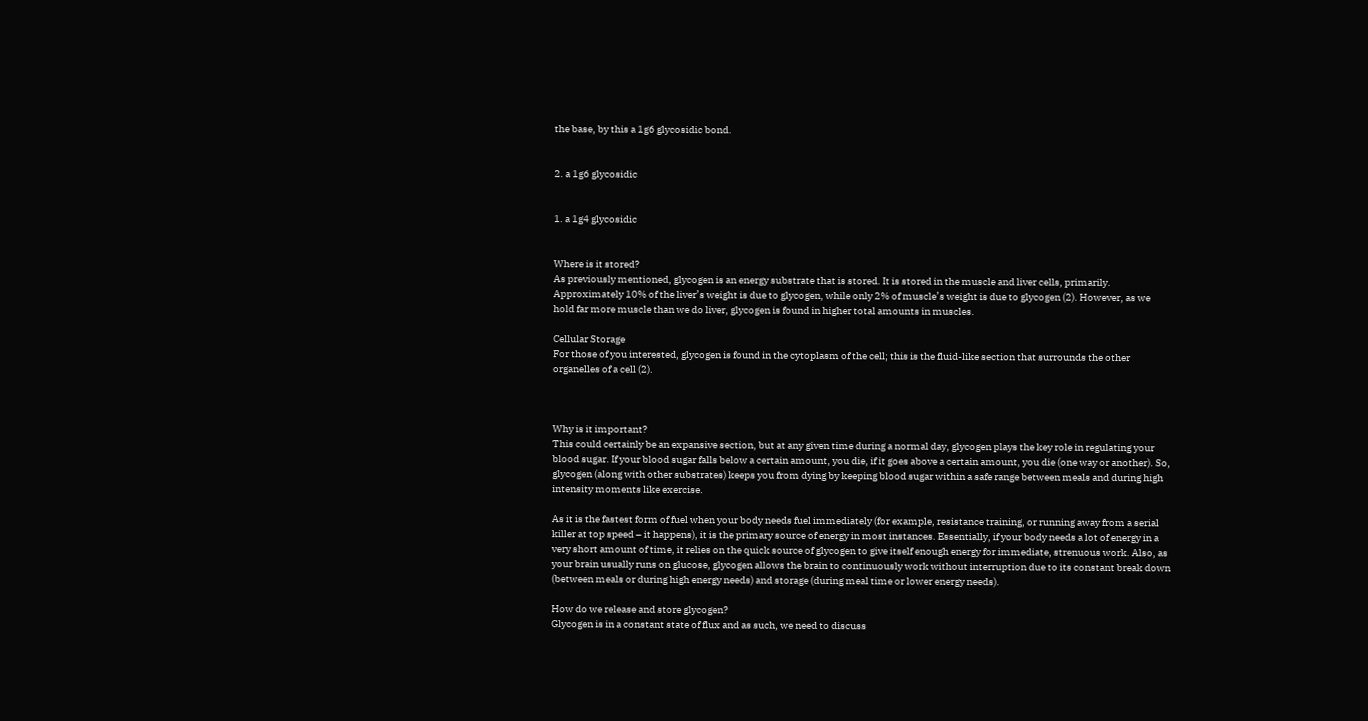the base, by this a 1g6 glycosidic bond.


2. a 1g6 glycosidic


1. a 1g4 glycosidic


Where is it stored?
As previously mentioned, glycogen is an energy substrate that is stored. It is stored in the muscle and liver cells, primarily.  Approximately 10% of the liver’s weight is due to glycogen, while only 2% of muscle’s weight is due to glycogen (2). However, as we hold far more muscle than we do liver, glycogen is found in higher total amounts in muscles.

Cellular Storage
For those of you interested, glycogen is found in the cytoplasm of the cell; this is the fluid-like section that surrounds the other organelles of a cell (2).



Why is it important?
This could certainly be an expansive section, but at any given time during a normal day, glycogen plays the key role in regulating your blood sugar. If your blood sugar falls below a certain amount, you die, if it goes above a certain amount, you die (one way or another). So, glycogen (along with other substrates) keeps you from dying by keeping blood sugar within a safe range between meals and during high intensity moments like exercise.

As it is the fastest form of fuel when your body needs fuel immediately (for example, resistance training, or running away from a serial killer at top speed – it happens), it is the primary source of energy in most instances. Essentially, if your body needs a lot of energy in a very short amount of time, it relies on the quick source of glycogen to give itself enough energy for immediate, strenuous work. Also, as your brain usually runs on glucose, glycogen allows the brain to continuously work without interruption due to its constant break down (between meals or during high energy needs) and storage (during meal time or lower energy needs).

How do we release and store glycogen?
Glycogen is in a constant state of flux and as such, we need to discuss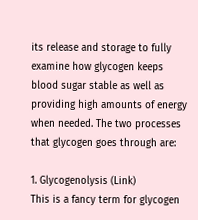its release and storage to fully examine how glycogen keeps blood sugar stable as well as providing high amounts of energy when needed. The two processes that glycogen goes through are:

1. Glycogenolysis (Link)
This is a fancy term for glycogen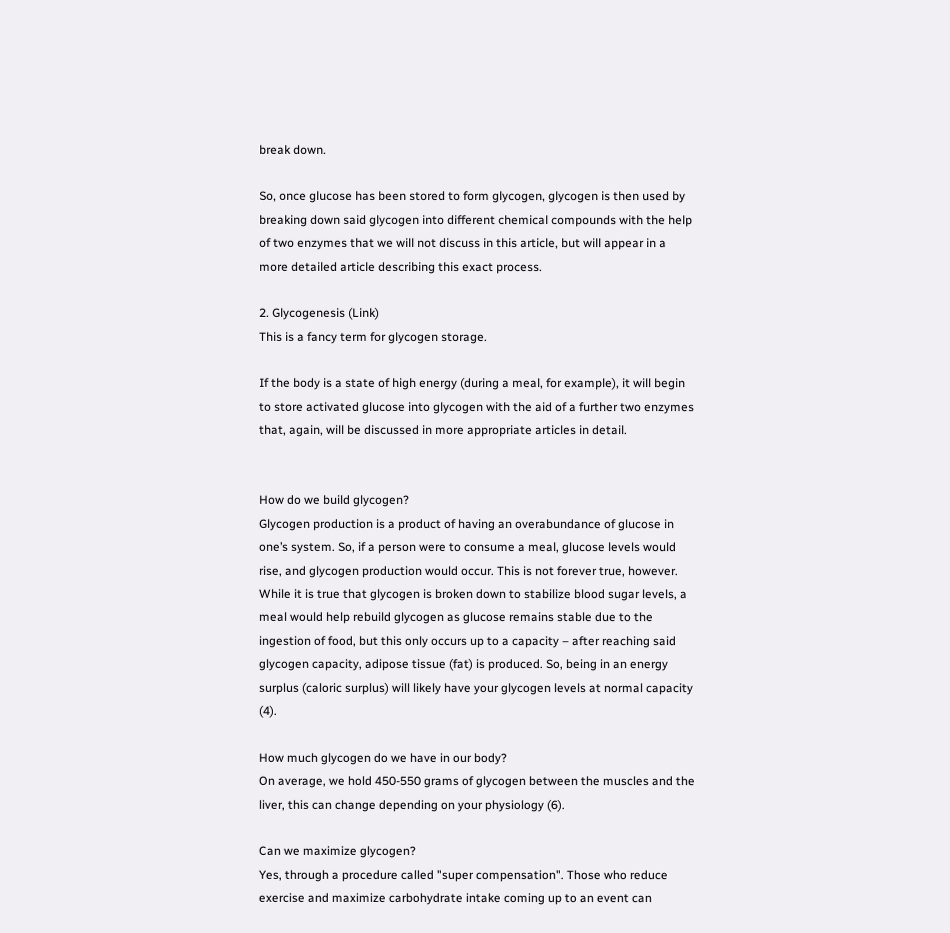break down.

So, once glucose has been stored to form glycogen, glycogen is then used by breaking down said glycogen into different chemical compounds with the help of two enzymes that we will not discuss in this article, but will appear in a more detailed article describing this exact process.

2. Glycogenesis (Link)
This is a fancy term for glycogen storage.

If the body is a state of high energy (during a meal, for example), it will begin to store activated glucose into glycogen with the aid of a further two enzymes that, again, will be discussed in more appropriate articles in detail.


How do we build glycogen?
Glycogen production is a product of having an overabundance of glucose in one’s system. So, if a person were to consume a meal, glucose levels would rise, and glycogen production would occur. This is not forever true, however. While it is true that glycogen is broken down to stabilize blood sugar levels, a meal would help rebuild glycogen as glucose remains stable due to the ingestion of food, but this only occurs up to a capacity – after reaching said glycogen capacity, adipose tissue (fat) is produced. So, being in an energy surplus (caloric surplus) will likely have your glycogen levels at normal capacity (4).

How much glycogen do we have in our body?
On average, we hold 450-550 grams of glycogen between the muscles and the liver, this can change depending on your physiology (6).

Can we maximize glycogen?
Yes, through a procedure called "super compensation". Those who reduce exercise and maximize carbohydrate intake coming up to an event can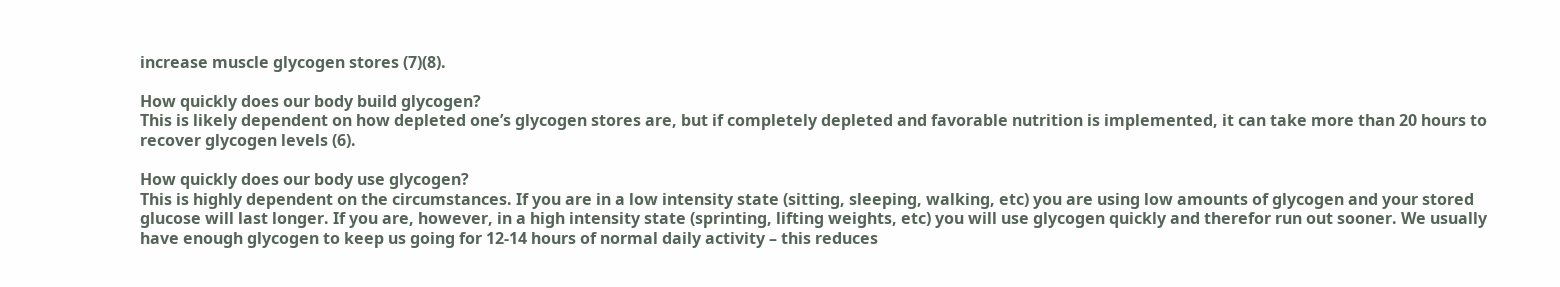increase muscle glycogen stores (7)(8).

How quickly does our body build glycogen?
This is likely dependent on how depleted one’s glycogen stores are, but if completely depleted and favorable nutrition is implemented, it can take more than 20 hours to recover glycogen levels (6).

How quickly does our body use glycogen?
This is highly dependent on the circumstances. If you are in a low intensity state (sitting, sleeping, walking, etc) you are using low amounts of glycogen and your stored glucose will last longer. If you are, however, in a high intensity state (sprinting, lifting weights, etc) you will use glycogen quickly and therefor run out sooner. We usually have enough glycogen to keep us going for 12-14 hours of normal daily activity – this reduces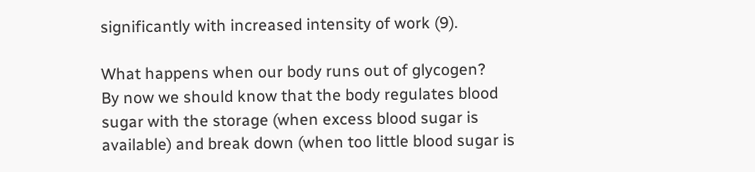significantly with increased intensity of work (9).

What happens when our body runs out of glycogen?
By now we should know that the body regulates blood sugar with the storage (when excess blood sugar is available) and break down (when too little blood sugar is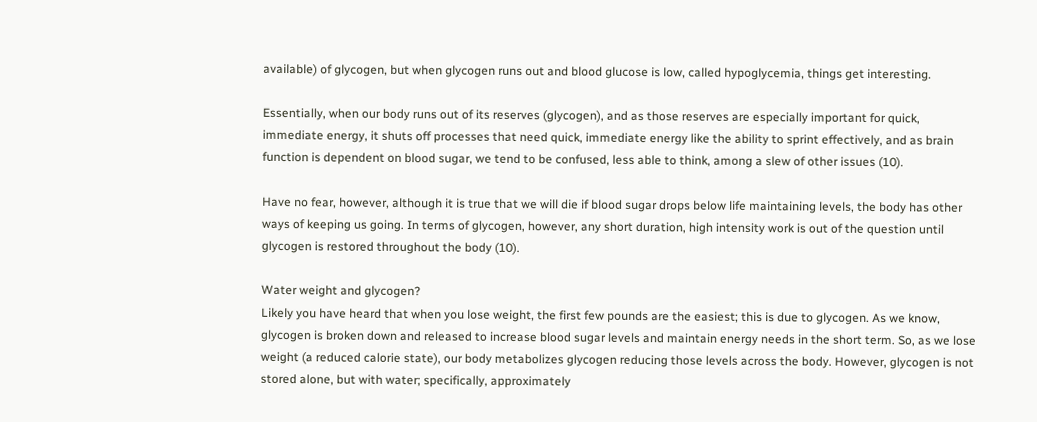available) of glycogen, but when glycogen runs out and blood glucose is low, called hypoglycemia, things get interesting.

Essentially, when our body runs out of its reserves (glycogen), and as those reserves are especially important for quick, immediate energy, it shuts off processes that need quick, immediate energy like the ability to sprint effectively, and as brain function is dependent on blood sugar, we tend to be confused, less able to think, among a slew of other issues (10).

Have no fear, however, although it is true that we will die if blood sugar drops below life maintaining levels, the body has other ways of keeping us going. In terms of glycogen, however, any short duration, high intensity work is out of the question until glycogen is restored throughout the body (10).

Water weight and glycogen?
Likely you have heard that when you lose weight, the first few pounds are the easiest; this is due to glycogen. As we know, glycogen is broken down and released to increase blood sugar levels and maintain energy needs in the short term. So, as we lose weight (a reduced calorie state), our body metabolizes glycogen reducing those levels across the body. However, glycogen is not stored alone, but with water; specifically, approximately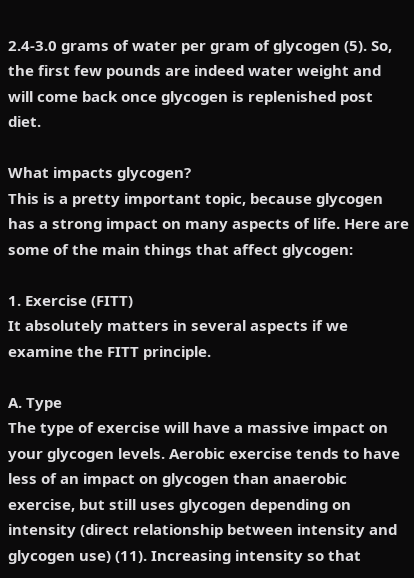2.4-3.0 grams of water per gram of glycogen (5). So, the first few pounds are indeed water weight and will come back once glycogen is replenished post diet.

What impacts glycogen?
This is a pretty important topic, because glycogen has a strong impact on many aspects of life. Here are some of the main things that affect glycogen:

1. Exercise (FITT)
It absolutely matters in several aspects if we examine the FITT principle.

A. Type
The type of exercise will have a massive impact on your glycogen levels. Aerobic exercise tends to have less of an impact on glycogen than anaerobic exercise, but still uses glycogen depending on intensity (direct relationship between intensity and glycogen use) (11). Increasing intensity so that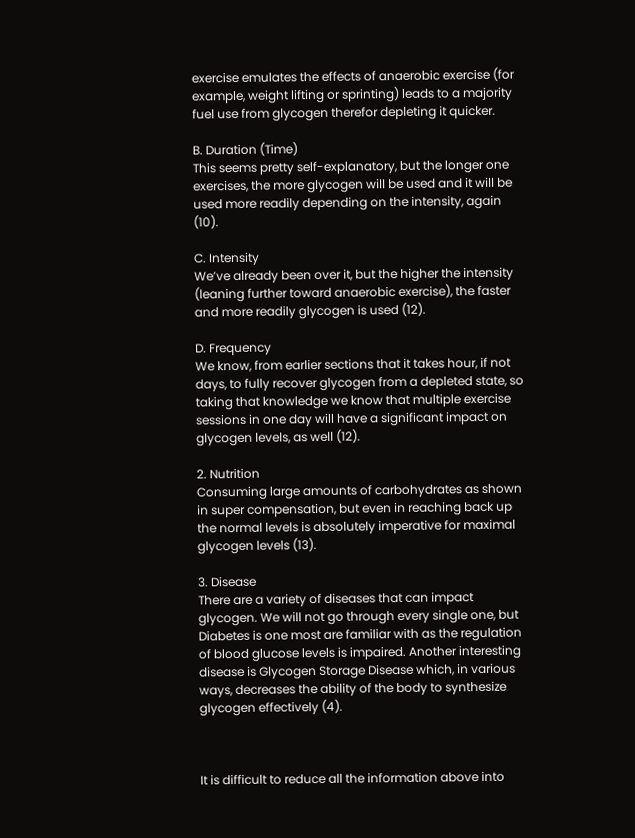exercise emulates the effects of anaerobic exercise (for example, weight lifting or sprinting) leads to a majority fuel use from glycogen therefor depleting it quicker.

B. Duration (Time)
This seems pretty self-explanatory, but the longer one exercises, the more glycogen will be used and it will be used more readily depending on the intensity, again (10).

C. Intensity
We’ve already been over it, but the higher the intensity (leaning further toward anaerobic exercise), the faster and more readily glycogen is used (12).

D. Frequency
We know, from earlier sections that it takes hour, if not days, to fully recover glycogen from a depleted state, so taking that knowledge we know that multiple exercise sessions in one day will have a significant impact on glycogen levels, as well (12).

2. Nutrition
Consuming large amounts of carbohydrates as shown in super compensation, but even in reaching back up the normal levels is absolutely imperative for maximal glycogen levels (13).

3. Disease
There are a variety of diseases that can impact glycogen. We will not go through every single one, but Diabetes is one most are familiar with as the regulation of blood glucose levels is impaired. Another interesting disease is Glycogen Storage Disease which, in various ways, decreases the ability of the body to synthesize glycogen effectively (4).



It is difficult to reduce all the information above into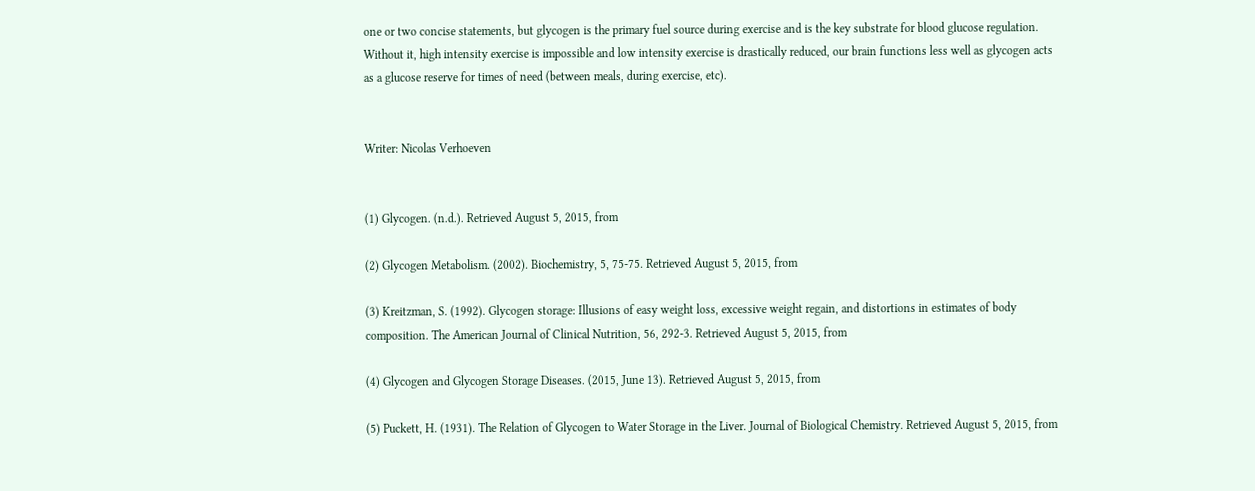one or two concise statements, but glycogen is the primary fuel source during exercise and is the key substrate for blood glucose regulation. Without it, high intensity exercise is impossible and low intensity exercise is drastically reduced, our brain functions less well as glycogen acts as a glucose reserve for times of need (between meals, during exercise, etc).


Writer: Nicolas Verhoeven


(1) Glycogen. (n.d.). Retrieved August 5, 2015, from

(2) Glycogen Metabolism. (2002). Biochemistry, 5, 75-75. Retrieved August 5, 2015, from

(3) Kreitzman, S. (1992). Glycogen storage: Illusions of easy weight loss, excessive weight regain, and distortions in estimates of body composition. The American Journal of Clinical Nutrition, 56, 292-3. Retrieved August 5, 2015, from

(4) Glycogen and Glycogen Storage Diseases. (2015, June 13). Retrieved August 5, 2015, from

(5) Puckett, H. (1931). The Relation of Glycogen to Water Storage in the Liver. Journal of Biological Chemistry. Retrieved August 5, 2015, from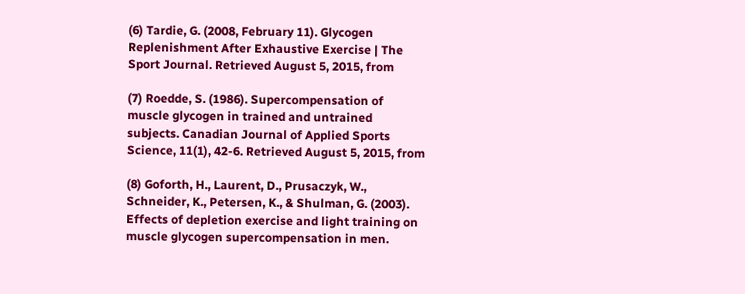(6) Tardie, G. (2008, February 11). Glycogen Replenishment After Exhaustive Exercise | The Sport Journal. Retrieved August 5, 2015, from

(7) Roedde, S. (1986). Supercompensation of muscle glycogen in trained and untrained subjects. Canadian Journal of Applied Sports Science, 11(1), 42-6. Retrieved August 5, 2015, from

(8) Goforth, H., Laurent, D., Prusaczyk, W., Schneider, K., Petersen, K., & Shulman, G. (2003). Effects of depletion exercise and light training on muscle glycogen supercompensation in men.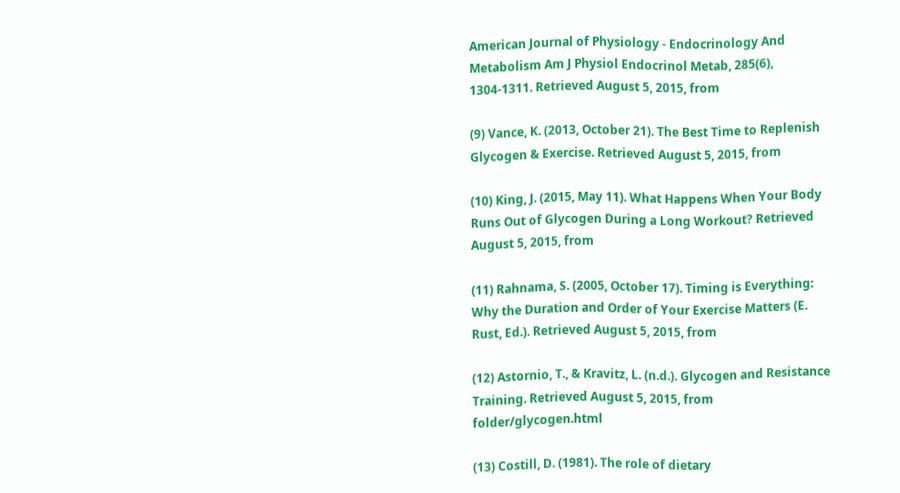American Journal of Physiology - Endocrinology And Metabolism Am J Physiol Endocrinol Metab, 285(6), 1304-1311. Retrieved August 5, 2015, from

(9) Vance, K. (2013, October 21). The Best Time to Replenish Glycogen & Exercise. Retrieved August 5, 2015, from

(10) King, J. (2015, May 11). What Happens When Your Body Runs Out of Glycogen During a Long Workout? Retrieved August 5, 2015, from

(11) Rahnama, S. (2005, October 17). Timing is Everything: Why the Duration and Order of Your Exercise Matters (E. Rust, Ed.). Retrieved August 5, 2015, from

(12) Astornio, T., & Kravitz, L. (n.d.). Glycogen and Resistance Training. Retrieved August 5, 2015, from folder/glycogen.html

(13) Costill, D. (1981). The role of dietary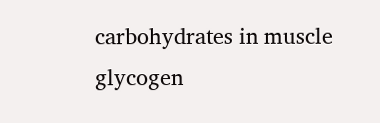carbohydrates in muscle glycogen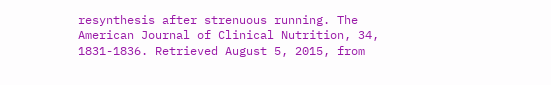resynthesis after strenuous running. The American Journal of Clinical Nutrition, 34, 1831-1836. Retrieved August 5, 2015, from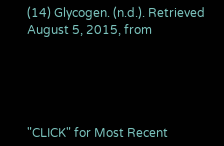(14) Glycogen. (n.d.). Retrieved August 5, 2015, from





"CLICK" for Most Recent